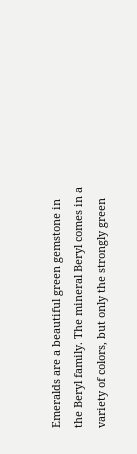Emeralds are a beautiful green gemstone in the Beryl family. The mineral Beryl comes in a variety of colors, but only the strongly green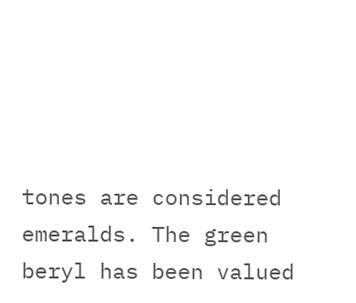tones are considered emeralds. The green beryl has been valued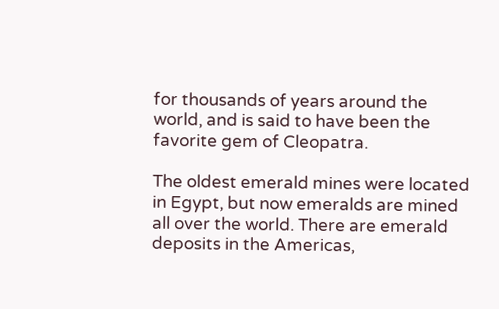for thousands of years around the world, and is said to have been the favorite gem of Cleopatra.

The oldest emerald mines were located in Egypt, but now emeralds are mined all over the world. There are emerald deposits in the Americas,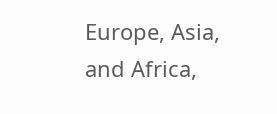Europe, Asia, and Africa,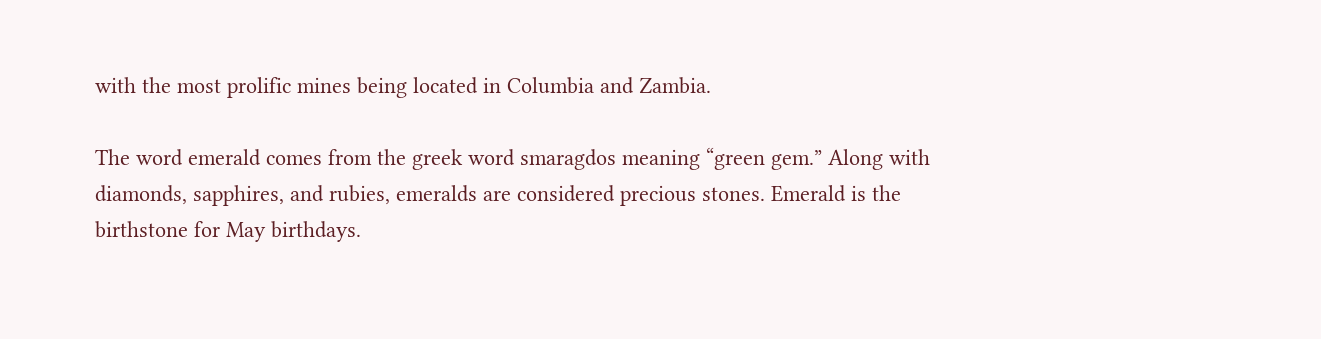with the most prolific mines being located in Columbia and Zambia.

The word emerald comes from the greek word smaragdos meaning “green gem.” Along with diamonds, sapphires, and rubies, emeralds are considered precious stones. Emerald is the birthstone for May birthdays.